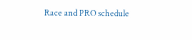Race and PRO schedule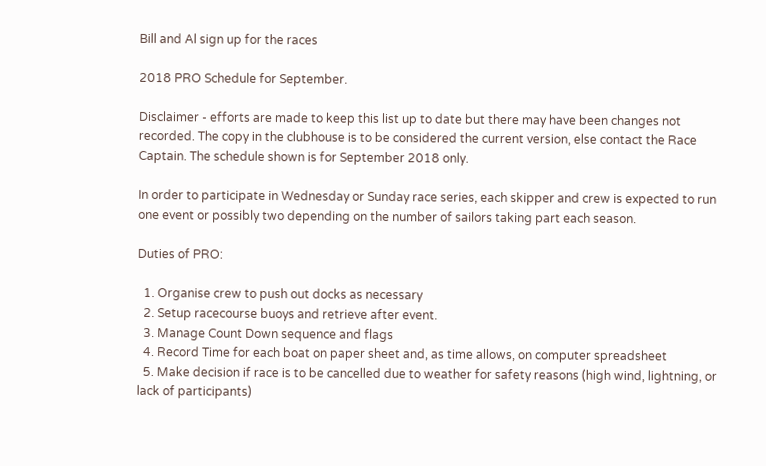Bill and Al sign up for the races

2018 PRO Schedule for September.

Disclaimer - efforts are made to keep this list up to date but there may have been changes not recorded. The copy in the clubhouse is to be considered the current version, else contact the Race Captain. The schedule shown is for September 2018 only.

In order to participate in Wednesday or Sunday race series, each skipper and crew is expected to run one event or possibly two depending on the number of sailors taking part each season.

Duties of PRO:

  1. Organise crew to push out docks as necessary
  2. Setup racecourse buoys and retrieve after event.
  3. Manage Count Down sequence and flags
  4. Record Time for each boat on paper sheet and, as time allows, on computer spreadsheet
  5. Make decision if race is to be cancelled due to weather for safety reasons (high wind, lightning, or lack of participants)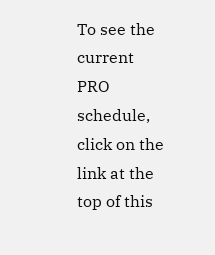To see the current PRO schedule, click on the link at the top of this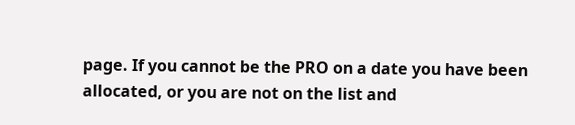page. If you cannot be the PRO on a date you have been allocated, or you are not on the list and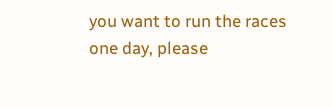you want to run the races one day, please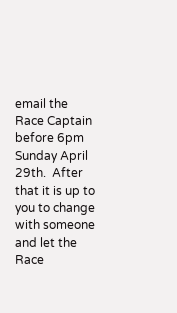email the Race Captain before 6pm Sunday April 29th.  After that it is up to you to change with someone and let the Race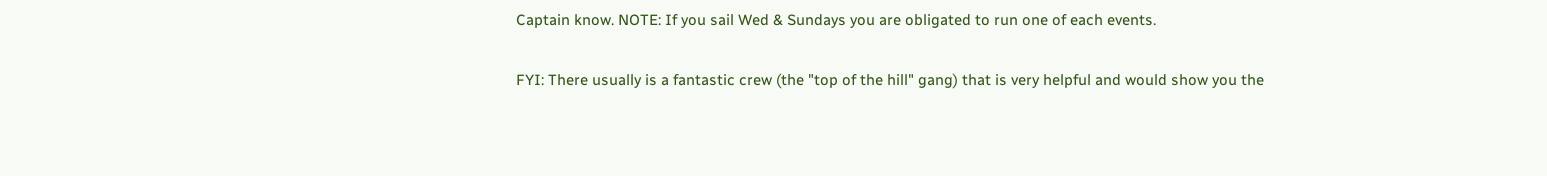Captain know. NOTE: If you sail Wed & Sundays you are obligated to run one of each events.

FYI: There usually is a fantastic crew (the "top of the hill" gang) that is very helpful and would show you the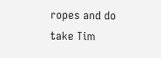ropes and do take Tim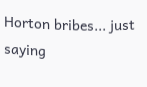Horton bribes... just saying